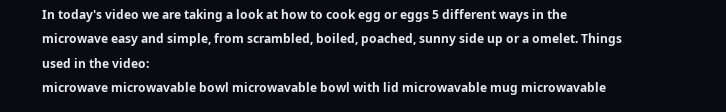In today's video we are taking a look at how to cook egg or eggs 5 different ways in the microwave easy and simple, from scrambled, boiled, poached, sunny side up or a omelet. Things used in the video:
microwave microwavable bowl microwavable bowl with lid microwavable mug microwavable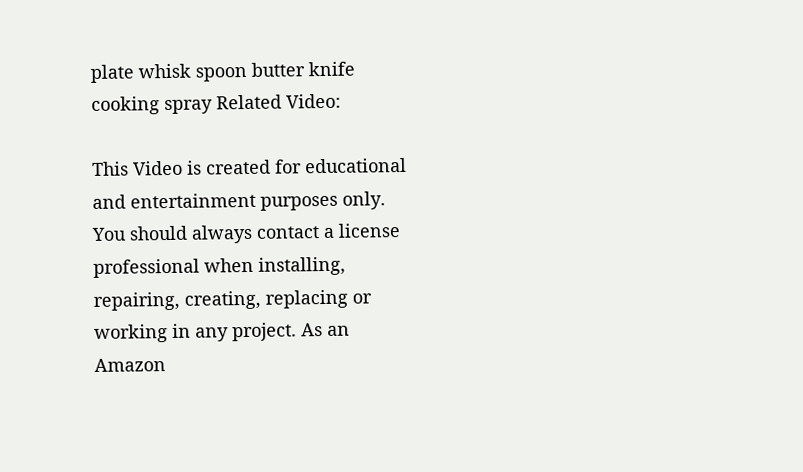plate whisk spoon butter knife cooking spray Related Video:

This Video is created for educational and entertainment purposes only. You should always contact a license professional when installing, repairing, creating, replacing or working in any project. As an Amazon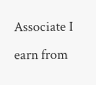Associate I earn from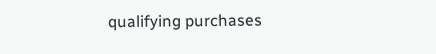qualifying purchases